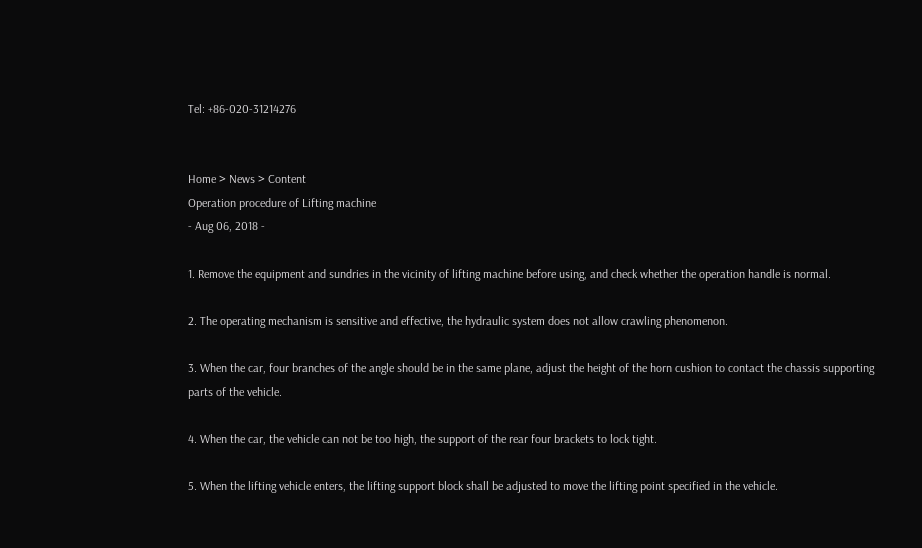Tel: +86-020-31214276


Home > News > Content
Operation procedure of Lifting machine
- Aug 06, 2018 -

1. Remove the equipment and sundries in the vicinity of lifting machine before using, and check whether the operation handle is normal.

2. The operating mechanism is sensitive and effective, the hydraulic system does not allow crawling phenomenon.

3. When the car, four branches of the angle should be in the same plane, adjust the height of the horn cushion to contact the chassis supporting parts of the vehicle.

4. When the car, the vehicle can not be too high, the support of the rear four brackets to lock tight.

5. When the lifting vehicle enters, the lifting support block shall be adjusted to move the lifting point specified in the vehicle.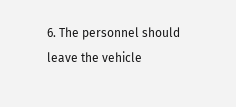6. The personnel should leave the vehicle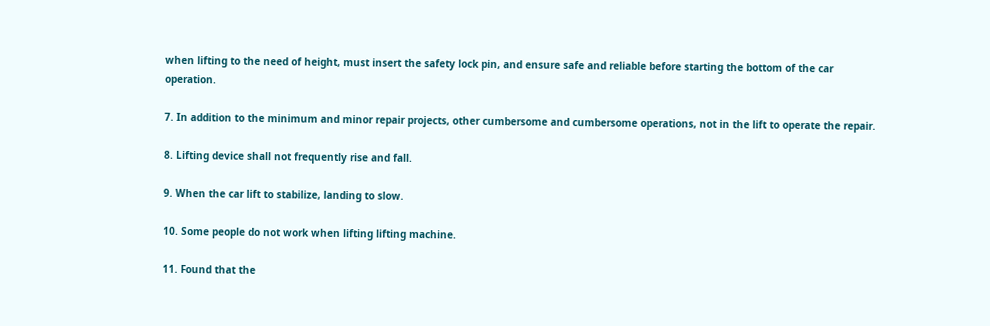when lifting to the need of height, must insert the safety lock pin, and ensure safe and reliable before starting the bottom of the car operation.

7. In addition to the minimum and minor repair projects, other cumbersome and cumbersome operations, not in the lift to operate the repair.

8. Lifting device shall not frequently rise and fall.

9. When the car lift to stabilize, landing to slow.

10. Some people do not work when lifting lifting machine.

11. Found that the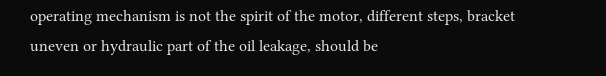operating mechanism is not the spirit of the motor, different steps, bracket uneven or hydraulic part of the oil leakage, should be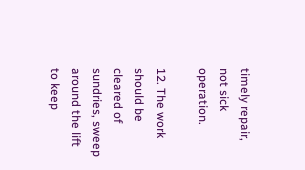timely repair, not sick operation.

12. The work should be cleared of sundries, sweep around the lift to keep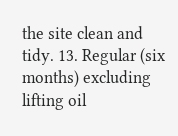the site clean and tidy. 13. Regular (six months) excluding lifting oil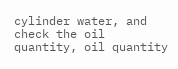cylinder water, and check the oil quantity, oil quantity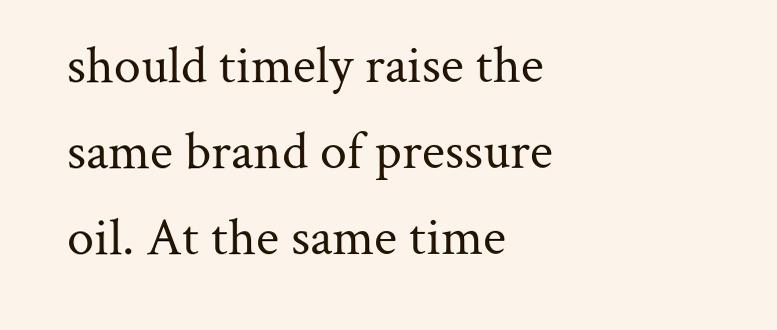should timely raise the same brand of pressure oil. At the same time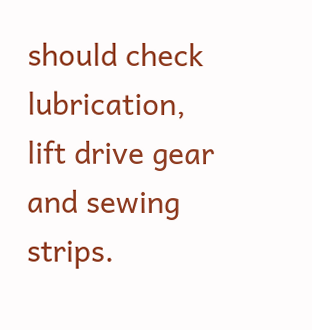should check lubrication, lift drive gear and sewing strips.